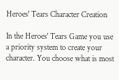Heroes' Tears Character Creation

In the Heroes' Tears Game you use a priority system to create your character. You choose what is most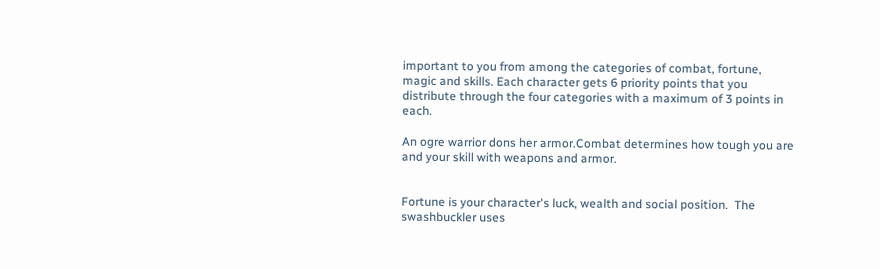important to you from among the categories of combat, fortune, magic and skills. Each character gets 6 priority points that you distribute through the four categories with a maximum of 3 points in each.

An ogre warrior dons her armor.Combat determines how tough you are and your skill with weapons and armor.


Fortune is your character's luck, wealth and social position.  The swashbuckler uses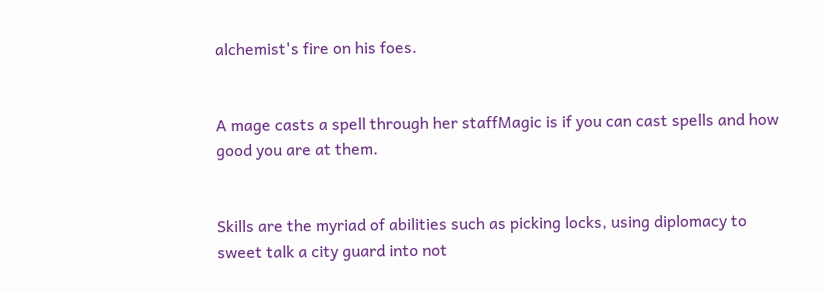alchemist's fire on his foes.


A mage casts a spell through her staffMagic is if you can cast spells and how good you are at them.


Skills are the myriad of abilities such as picking locks, using diplomacy to sweet talk a city guard into not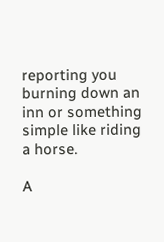reporting you burning down an inn or something simple like riding a horse.

A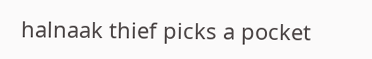halnaak thief picks a pocket